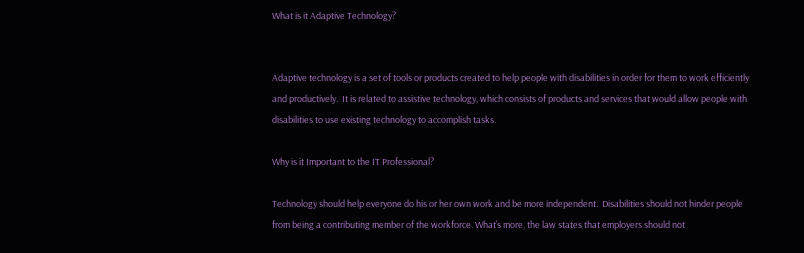What is it Adaptive Technology?


Adaptive technology is a set of tools or products created to help people with disabilities in order for them to work efficiently and productively.  It is related to assistive technology, which consists of products and services that would allow people with disabilities to use existing technology to accomplish tasks.

Why is it Important to the IT Professional?

Technology should help everyone do his or her own work and be more independent.  Disabilities should not hinder people from being a contributing member of the workforce. What’s more, the law states that employers should not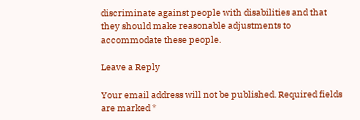discriminate against people with disabilities and that they should make reasonable adjustments to accommodate these people.

Leave a Reply

Your email address will not be published. Required fields are marked *